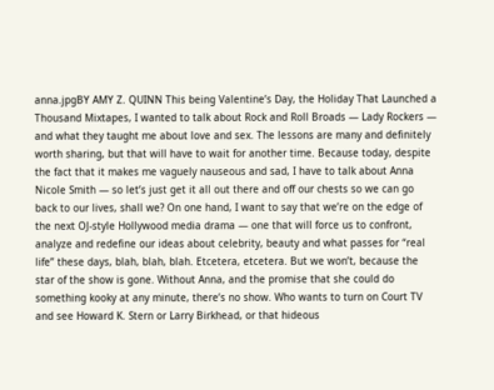anna.jpgBY AMY Z. QUINN This being Valentine’s Day, the Holiday That Launched a Thousand Mixtapes, I wanted to talk about Rock and Roll Broads — Lady Rockers — and what they taught me about love and sex. The lessons are many and definitely worth sharing, but that will have to wait for another time. Because today, despite the fact that it makes me vaguely nauseous and sad, I have to talk about Anna Nicole Smith — so let’s just get it all out there and off our chests so we can go back to our lives, shall we? On one hand, I want to say that we’re on the edge of the next OJ-style Hollywood media drama — one that will force us to confront, analyze and redefine our ideas about celebrity, beauty and what passes for “real life” these days, blah, blah, blah. Etcetera, etcetera. But we won’t, because the star of the show is gone. Without Anna, and the promise that she could do something kooky at any minute, there’s no show. Who wants to turn on Court TV and see Howard K. Stern or Larry Birkhead, or that hideous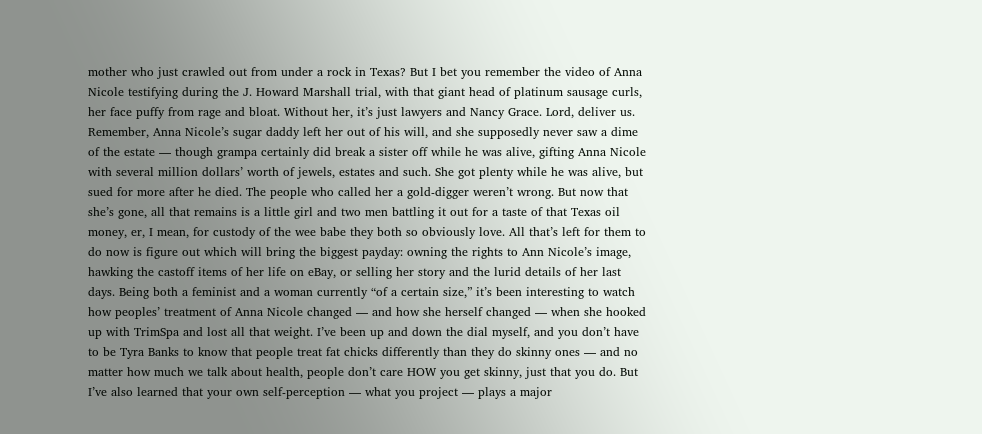mother who just crawled out from under a rock in Texas? But I bet you remember the video of Anna Nicole testifying during the J. Howard Marshall trial, with that giant head of platinum sausage curls, her face puffy from rage and bloat. Without her, it’s just lawyers and Nancy Grace. Lord, deliver us. Remember, Anna Nicole’s sugar daddy left her out of his will, and she supposedly never saw a dime of the estate — though grampa certainly did break a sister off while he was alive, gifting Anna Nicole with several million dollars’ worth of jewels, estates and such. She got plenty while he was alive, but sued for more after he died. The people who called her a gold-digger weren’t wrong. But now that she’s gone, all that remains is a little girl and two men battling it out for a taste of that Texas oil money, er, I mean, for custody of the wee babe they both so obviously love. All that’s left for them to do now is figure out which will bring the biggest payday: owning the rights to Ann Nicole’s image, hawking the castoff items of her life on eBay, or selling her story and the lurid details of her last days. Being both a feminist and a woman currently “of a certain size,” it’s been interesting to watch how peoples’ treatment of Anna Nicole changed — and how she herself changed — when she hooked up with TrimSpa and lost all that weight. I’ve been up and down the dial myself, and you don’t have to be Tyra Banks to know that people treat fat chicks differently than they do skinny ones — and no matter how much we talk about health, people don’t care HOW you get skinny, just that you do. But I’ve also learned that your own self-perception — what you project — plays a major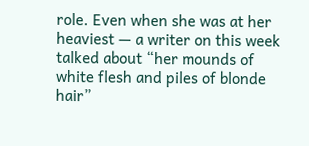role. Even when she was at her heaviest — a writer on this week talked about “her mounds of white flesh and piles of blonde hair”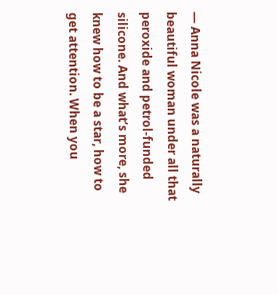— Anna Nicole was a naturally beautiful woman under all that peroxide and petrol-funded silicone. And what’s more, she knew how to be a star, how to get attention. When you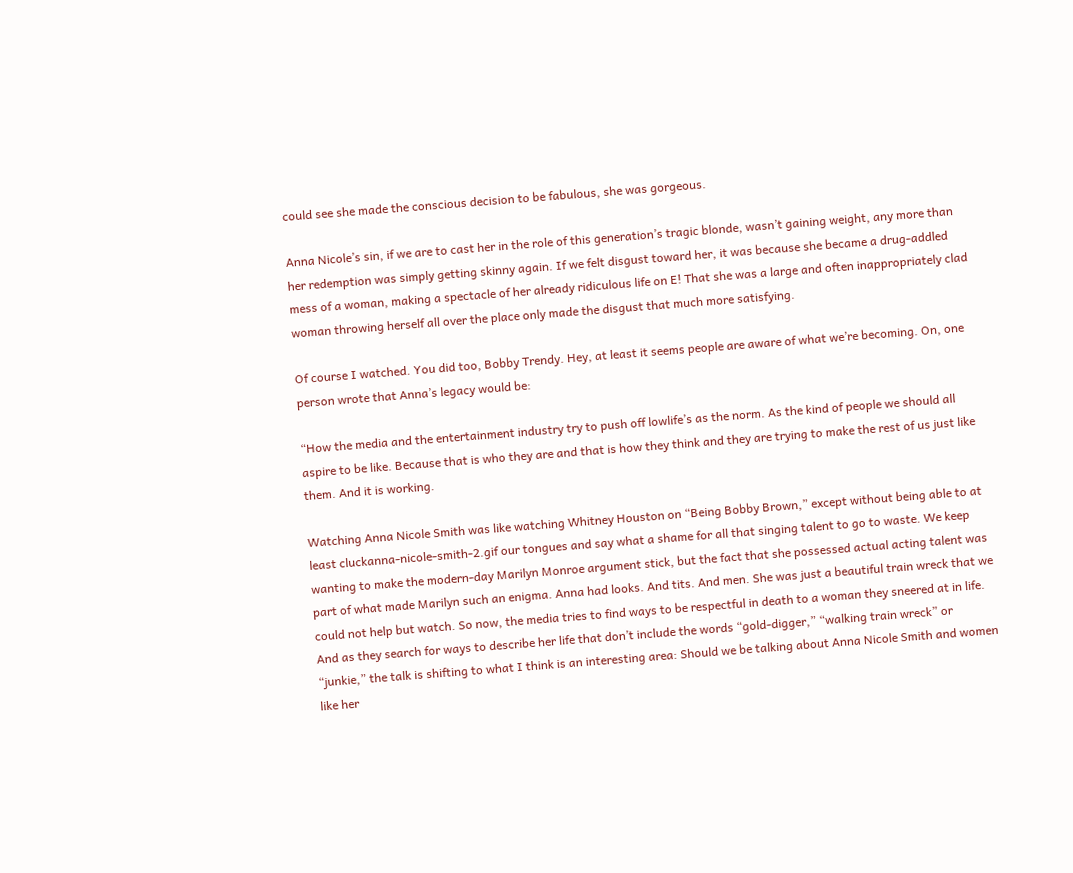could see she made the conscious decision to be fabulous, she was gorgeous.

Anna Nicole’s sin, if we are to cast her in the role of this generation’s tragic blonde, wasn’t gaining weight, any more than her redemption was simply getting skinny again. If we felt disgust toward her, it was because she became a drug-addled mess of a woman, making a spectacle of her already ridiculous life on E! That she was a large and often inappropriately clad woman throwing herself all over the place only made the disgust that much more satisfying.

Of course I watched. You did too, Bobby Trendy. Hey, at least it seems people are aware of what we’re becoming. On, one person wrote that Anna’s legacy would be:

“How the media and the entertainment industry try to push off lowlife’s as the norm. As the kind of people we should all aspire to be like. Because that is who they are and that is how they think and they are trying to make the rest of us just like them. And it is working.

Watching Anna Nicole Smith was like watching Whitney Houston on “Being Bobby Brown,” except without being able to at least cluckanna-nicole-smith-2.gif our tongues and say what a shame for all that singing talent to go to waste. We keep wanting to make the modern-day Marilyn Monroe argument stick, but the fact that she possessed actual acting talent was part of what made Marilyn such an enigma. Anna had looks. And tits. And men. She was just a beautiful train wreck that we could not help but watch. So now, the media tries to find ways to be respectful in death to a woman they sneered at in life. And as they search for ways to describe her life that don’t include the words “gold-digger,” “walking train wreck” or “junkie,” the talk is shifting to what I think is an interesting area: Should we be talking about Anna Nicole Smith and women like her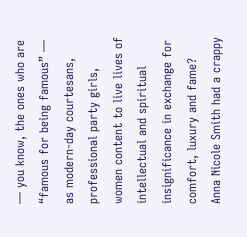— you know, the ones who are “famous for being famous” — as modern-day courtesans, professional party girls, women content to live lives of intellectual and spiritual insignificance in exchange for comfort, luxury and fame? Anna Nicole Smith had a crappy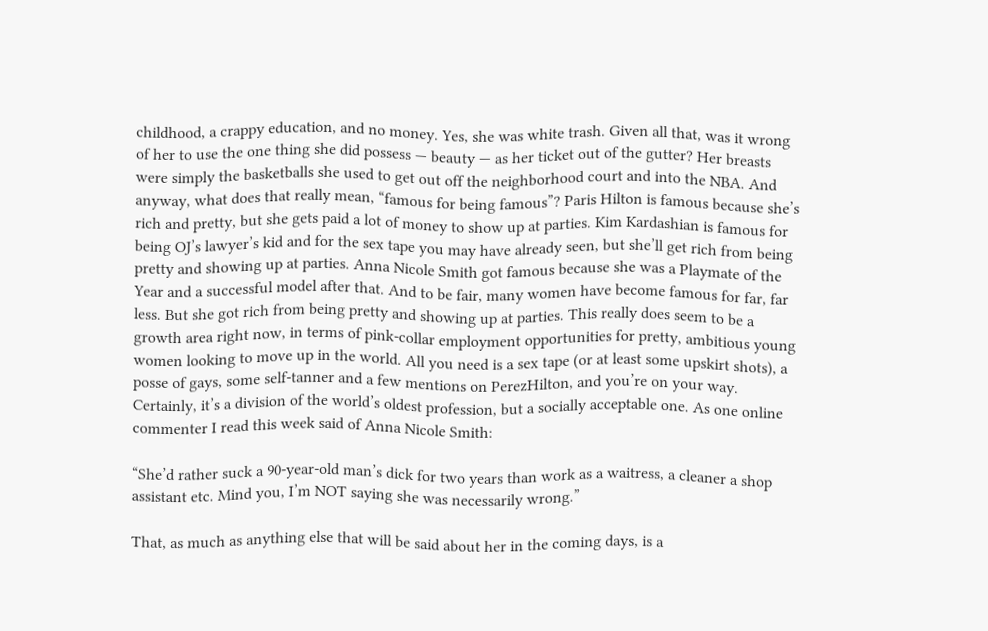childhood, a crappy education, and no money. Yes, she was white trash. Given all that, was it wrong of her to use the one thing she did possess — beauty — as her ticket out of the gutter? Her breasts were simply the basketballs she used to get out off the neighborhood court and into the NBA. And anyway, what does that really mean, “famous for being famous”? Paris Hilton is famous because she’s rich and pretty, but she gets paid a lot of money to show up at parties. Kim Kardashian is famous for being OJ’s lawyer’s kid and for the sex tape you may have already seen, but she’ll get rich from being pretty and showing up at parties. Anna Nicole Smith got famous because she was a Playmate of the Year and a successful model after that. And to be fair, many women have become famous for far, far less. But she got rich from being pretty and showing up at parties. This really does seem to be a growth area right now, in terms of pink-collar employment opportunities for pretty, ambitious young women looking to move up in the world. All you need is a sex tape (or at least some upskirt shots), a posse of gays, some self-tanner and a few mentions on PerezHilton, and you’re on your way. Certainly, it’s a division of the world’s oldest profession, but a socially acceptable one. As one online commenter I read this week said of Anna Nicole Smith:

“She’d rather suck a 90-year-old man’s dick for two years than work as a waitress, a cleaner a shop assistant etc. Mind you, I’m NOT saying she was necessarily wrong.”

That, as much as anything else that will be said about her in the coming days, is a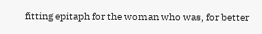fitting epitaph for the woman who was, for better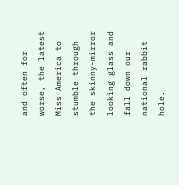and often for worse, the latest Miss America to stumble through the skinny-mirror looking glass and fall down our national rabbit hole.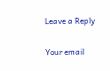Leave a Reply

Your email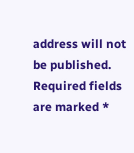address will not be published. Required fields are marked *